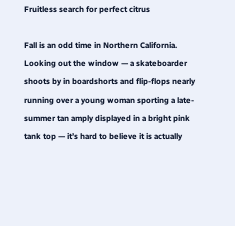Fruitless search for perfect citrus

Fall is an odd time in Northern California. Looking out the window — a skateboarder shoots by in boardshorts and flip-flops nearly running over a young woman sporting a late-summer tan amply displayed in a bright pink tank top — it’s hard to believe it is actually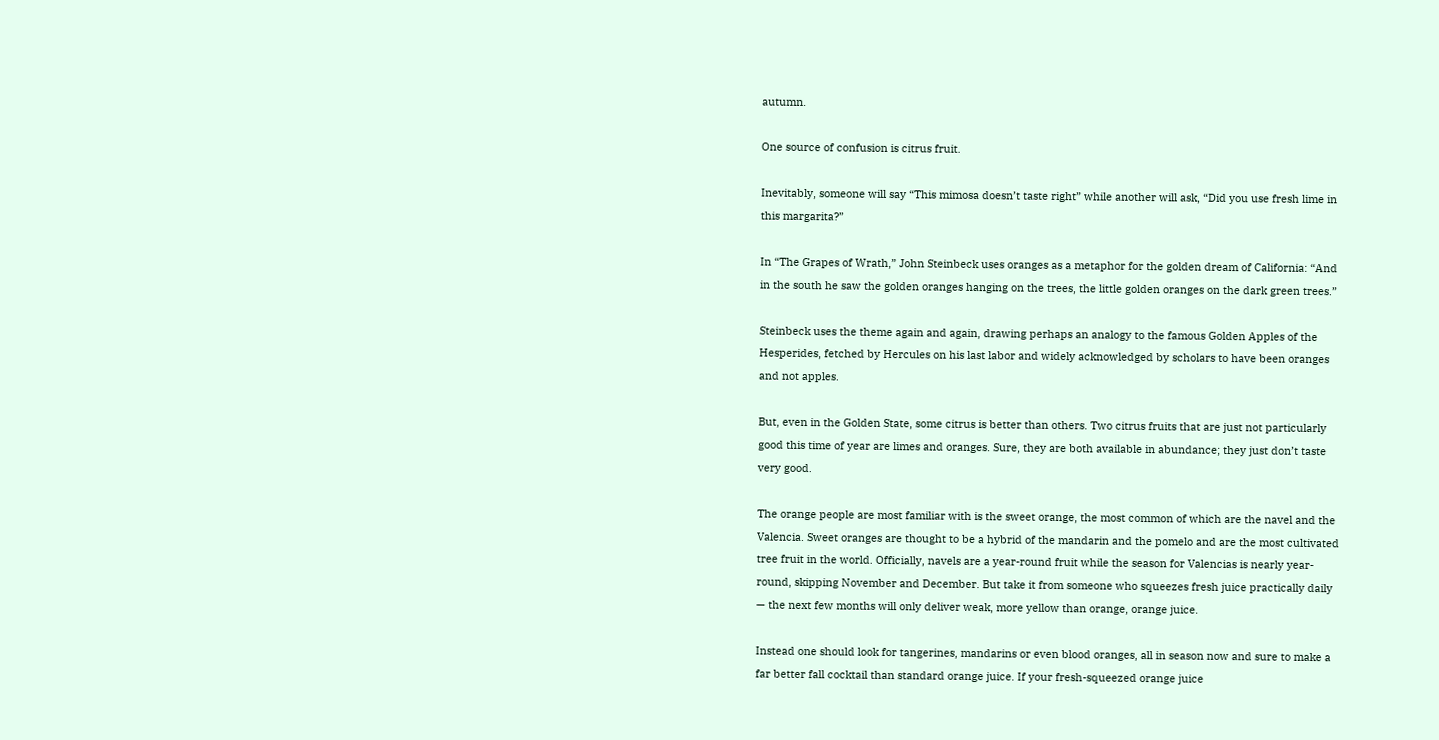autumn.

One source of confusion is citrus fruit.

Inevitably, someone will say “This mimosa doesn’t taste right” while another will ask, “Did you use fresh lime in this margarita?”

In “The Grapes of Wrath,” John Steinbeck uses oranges as a metaphor for the golden dream of California: “And in the south he saw the golden oranges hanging on the trees, the little golden oranges on the dark green trees.”

Steinbeck uses the theme again and again, drawing perhaps an analogy to the famous Golden Apples of the Hesperides, fetched by Hercules on his last labor and widely acknowledged by scholars to have been oranges and not apples.

But, even in the Golden State, some citrus is better than others. Two citrus fruits that are just not particularly good this time of year are limes and oranges. Sure, they are both available in abundance; they just don’t taste very good.

The orange people are most familiar with is the sweet orange, the most common of which are the navel and the Valencia. Sweet oranges are thought to be a hybrid of the mandarin and the pomelo and are the most cultivated tree fruit in the world. Officially, navels are a year-round fruit while the season for Valencias is nearly year-round, skipping November and December. But take it from someone who squeezes fresh juice practically daily — the next few months will only deliver weak, more yellow than orange, orange juice.

Instead one should look for tangerines, mandarins or even blood oranges, all in season now and sure to make a far better fall cocktail than standard orange juice. If your fresh-squeezed orange juice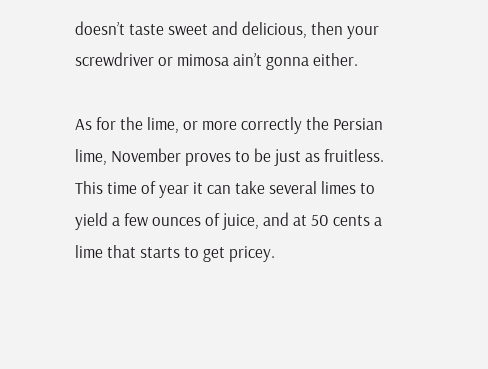doesn’t taste sweet and delicious, then your screwdriver or mimosa ain’t gonna either.

As for the lime, or more correctly the Persian lime, November proves to be just as fruitless. This time of year it can take several limes to yield a few ounces of juice, and at 50 cents a lime that starts to get pricey.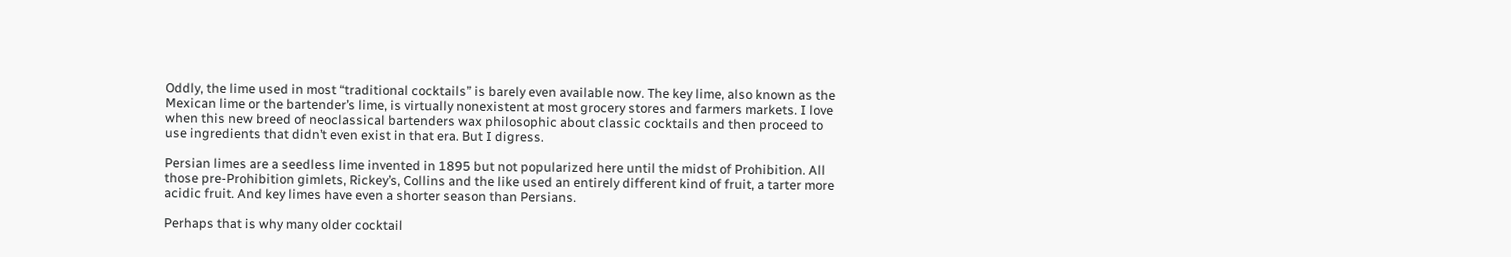Oddly, the lime used in most “traditional cocktails” is barely even available now. The key lime, also known as the Mexican lime or the bartender’s lime, is virtually nonexistent at most grocery stores and farmers markets. I love when this new breed of neoclassical bartenders wax philosophic about classic cocktails and then proceed to use ingredients that didn’t even exist in that era. But I digress.

Persian limes are a seedless lime invented in 1895 but not popularized here until the midst of Prohibition. All those pre-Prohibition gimlets, Rickey’s, Collins and the like used an entirely different kind of fruit, a tarter more acidic fruit. And key limes have even a shorter season than Persians.

Perhaps that is why many older cocktail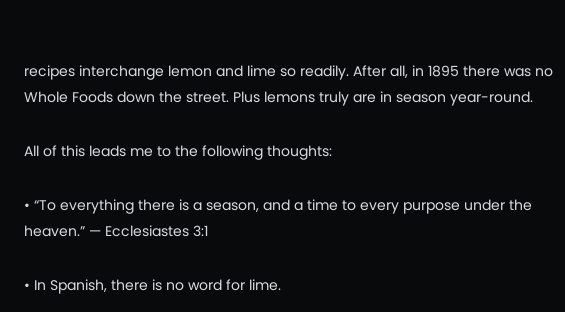recipes interchange lemon and lime so readily. After all, in 1895 there was no Whole Foods down the street. Plus lemons truly are in season year-round.

All of this leads me to the following thoughts:

• “To everything there is a season, and a time to every purpose under the heaven.” — Ecclesiastes 3:1

• In Spanish, there is no word for lime.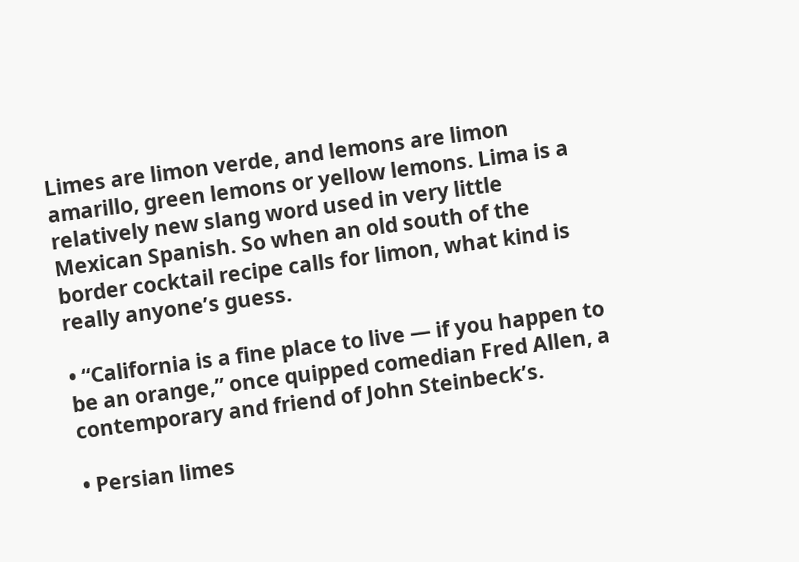Limes are limon verde, and lemons are limon amarillo, green lemons or yellow lemons. Lima is a relatively new slang word used in very little Mexican Spanish. So when an old south of the border cocktail recipe calls for limon, what kind is really anyone’s guess.

• “California is a fine place to live — if you happen to be an orange,” once quipped comedian Fred Allen, a contemporary and friend of John Steinbeck’s.

• Persian limes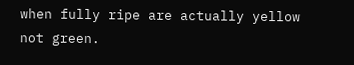when fully ripe are actually yellow not green.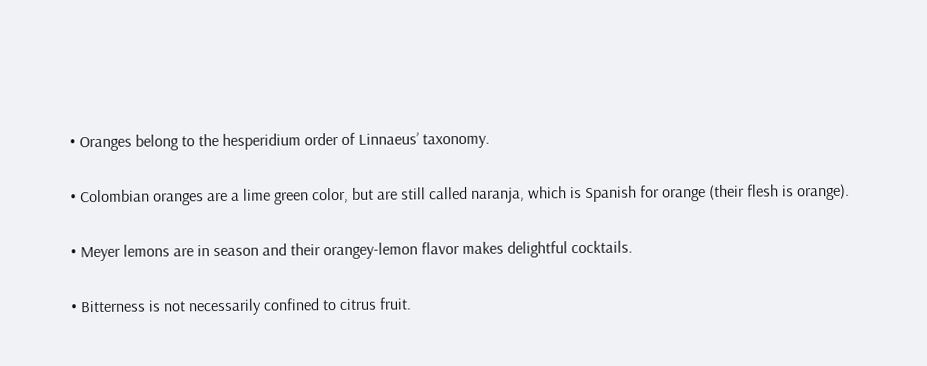• Oranges belong to the hesperidium order of Linnaeus’ taxonomy.

• Colombian oranges are a lime green color, but are still called naranja, which is Spanish for orange (their flesh is orange).

• Meyer lemons are in season and their orangey-lemon flavor makes delightful cocktails.

• Bitterness is not necessarily confined to citrus fruit.